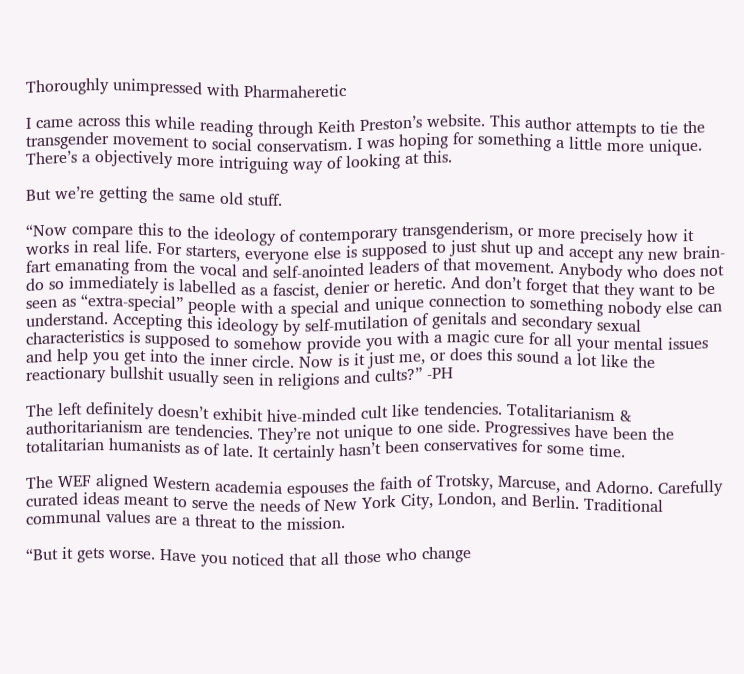Thoroughly unimpressed with Pharmaheretic

I came across this while reading through Keith Preston’s website. This author attempts to tie the transgender movement to social conservatism. I was hoping for something a little more unique. There’s a objectively more intriguing way of looking at this.

But we’re getting the same old stuff.

“Now compare this to the ideology of contemporary transgenderism, or more precisely how it works in real life. For starters, everyone else is supposed to just shut up and accept any new brain-fart emanating from the vocal and self-anointed leaders of that movement. Anybody who does not do so immediately is labelled as a fascist, denier or heretic. And don’t forget that they want to be seen as “extra-special” people with a special and unique connection to something nobody else can understand. Accepting this ideology by self-mutilation of genitals and secondary sexual characteristics is supposed to somehow provide you with a magic cure for all your mental issues and help you get into the inner circle. Now is it just me, or does this sound a lot like the reactionary bullshit usually seen in religions and cults?” -PH

The left definitely doesn’t exhibit hive-minded cult like tendencies. Totalitarianism & authoritarianism are tendencies. They’re not unique to one side. Progressives have been the totalitarian humanists as of late. It certainly hasn’t been conservatives for some time.

The WEF aligned Western academia espouses the faith of Trotsky, Marcuse, and Adorno. Carefully curated ideas meant to serve the needs of New York City, London, and Berlin. Traditional communal values are a threat to the mission.

“But it gets worse. Have you noticed that all those who change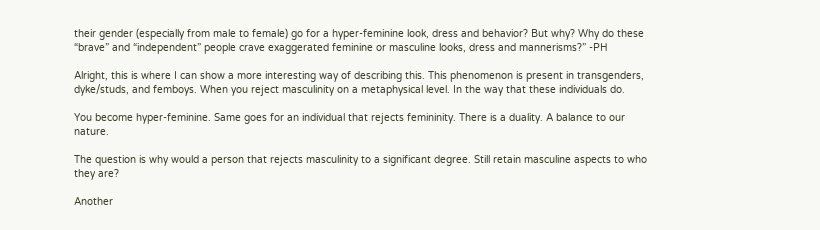their gender (especially from male to female) go for a hyper-feminine look, dress and behavior? But why? Why do these “brave” and “independent” people crave exaggerated feminine or masculine looks, dress and mannerisms?” -PH

Alright, this is where I can show a more interesting way of describing this. This phenomenon is present in transgenders, dyke/studs, and femboys. When you reject masculinity on a metaphysical level. In the way that these individuals do.

You become hyper-feminine. Same goes for an individual that rejects femininity. There is a duality. A balance to our nature.

The question is why would a person that rejects masculinity to a significant degree. Still retain masculine aspects to who they are?

Another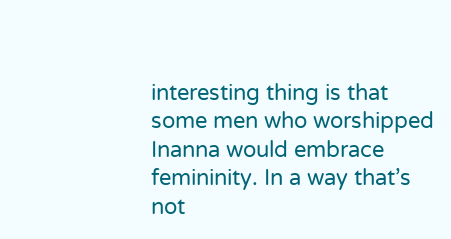interesting thing is that some men who worshipped Inanna would embrace femininity. In a way that’s not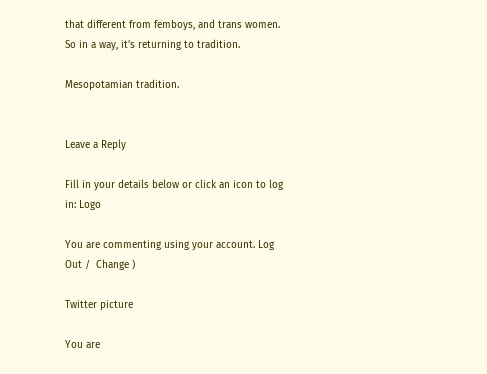that different from femboys, and trans women. So in a way, it’s returning to tradition.

Mesopotamian tradition.


Leave a Reply

Fill in your details below or click an icon to log in: Logo

You are commenting using your account. Log Out /  Change )

Twitter picture

You are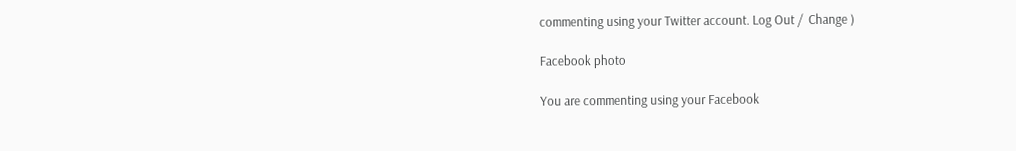commenting using your Twitter account. Log Out /  Change )

Facebook photo

You are commenting using your Facebook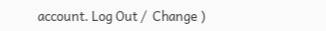account. Log Out /  Change )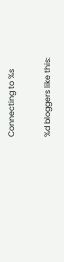Connecting to %s

%d bloggers like this: